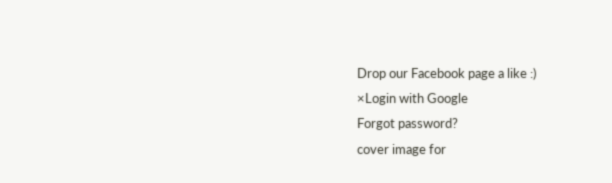Drop our Facebook page a like :)
×Login with Google
Forgot password?
cover image for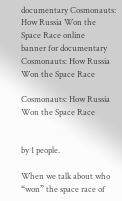documentary Cosmonauts: How Russia Won the Space Race online
banner for documentary Cosmonauts: How Russia Won the Space Race

Cosmonauts: How Russia Won the Space Race


by 1 people.

When we talk about who “won” the space race of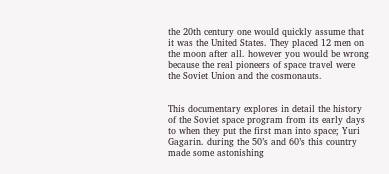the 20th century one would quickly assume that it was the United States. They placed 12 men on the moon after all. however you would be wrong because the real pioneers of space travel were the Soviet Union and the cosmonauts.


This documentary explores in detail the history of the Soviet space program from its early days to when they put the first man into space; Yuri Gagarin. during the 50’s and 60’s this country made some astonishing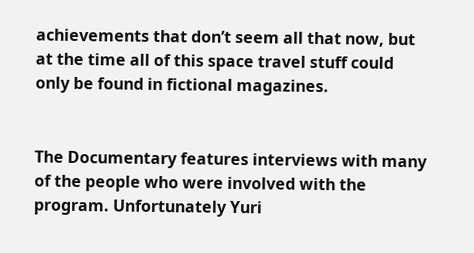achievements that don’t seem all that now, but at the time all of this space travel stuff could only be found in fictional magazines.


The Documentary features interviews with many of the people who were involved with the program. Unfortunately Yuri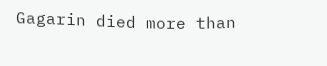Gagarin died more than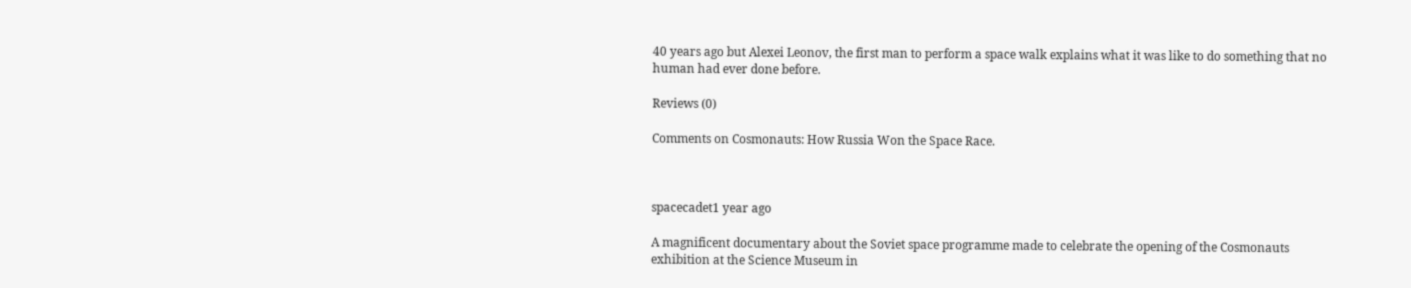40 years ago but Alexei Leonov, the first man to perform a space walk explains what it was like to do something that no human had ever done before.

Reviews (0)

Comments on Cosmonauts: How Russia Won the Space Race.



spacecadet1 year ago

A magnificent documentary about the Soviet space programme made to celebrate the opening of the Cosmonauts exhibition at the Science Museum in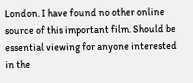London. I have found no other online source of this important film. Should be essential viewing for anyone interested in the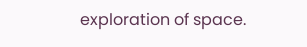exploration of space.